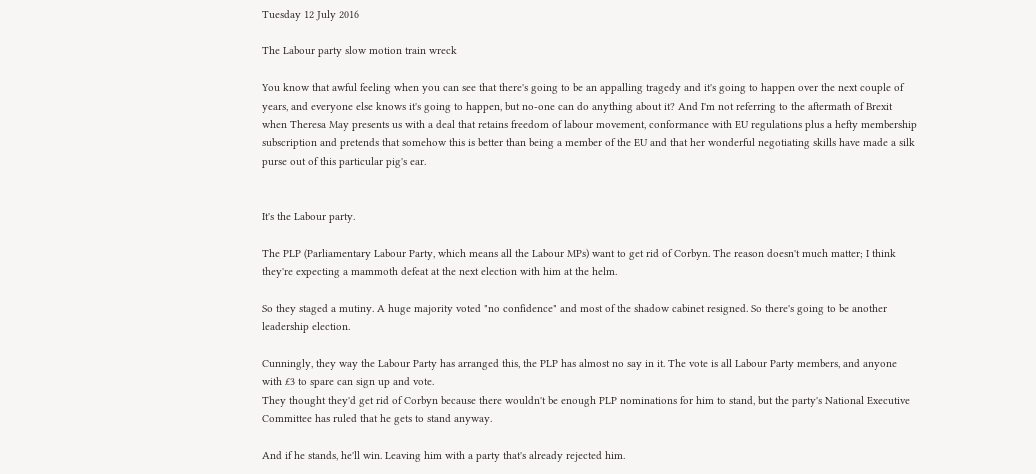Tuesday 12 July 2016

The Labour party slow motion train wreck

You know that awful feeling when you can see that there's going to be an appalling tragedy and it's going to happen over the next couple of years, and everyone else knows it's going to happen, but no-one can do anything about it? And I'm not referring to the aftermath of Brexit when Theresa May presents us with a deal that retains freedom of labour movement, conformance with EU regulations plus a hefty membership subscription and pretends that somehow this is better than being a member of the EU and that her wonderful negotiating skills have made a silk purse out of this particular pig's ear.


It's the Labour party.

The PLP (Parliamentary Labour Party, which means all the Labour MPs) want to get rid of Corbyn. The reason doesn't much matter; I think they're expecting a mammoth defeat at the next election with him at the helm.

So they staged a mutiny. A huge majority voted "no confidence" and most of the shadow cabinet resigned. So there's going to be another leadership election.

Cunningly, they way the Labour Party has arranged this, the PLP has almost no say in it. The vote is all Labour Party members, and anyone with £3 to spare can sign up and vote.
They thought they'd get rid of Corbyn because there wouldn't be enough PLP nominations for him to stand, but the party's National Executive Committee has ruled that he gets to stand anyway.

And if he stands, he'll win. Leaving him with a party that's already rejected him.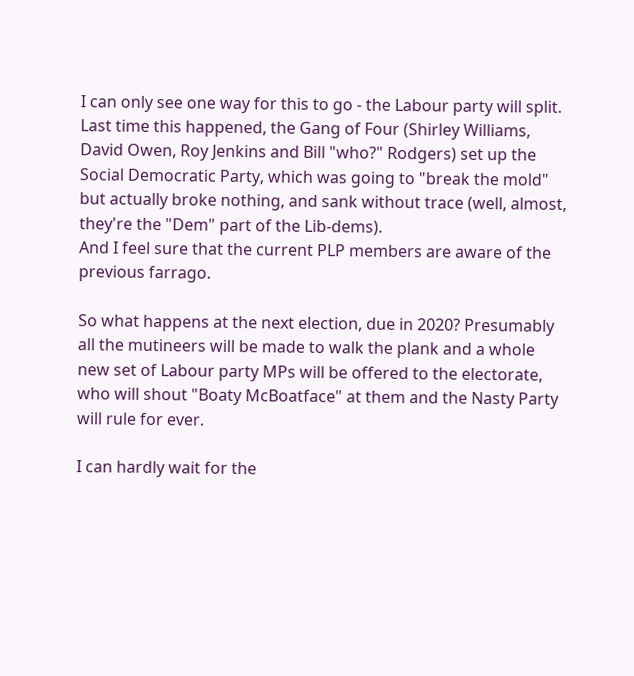I can only see one way for this to go - the Labour party will split. Last time this happened, the Gang of Four (Shirley Williams, David Owen, Roy Jenkins and Bill "who?" Rodgers) set up the Social Democratic Party, which was going to "break the mold" but actually broke nothing, and sank without trace (well, almost, they're the "Dem" part of the Lib-dems).
And I feel sure that the current PLP members are aware of the previous farrago.

So what happens at the next election, due in 2020? Presumably all the mutineers will be made to walk the plank and a whole new set of Labour party MPs will be offered to the electorate, who will shout "Boaty McBoatface" at them and the Nasty Party will rule for ever.

I can hardly wait for the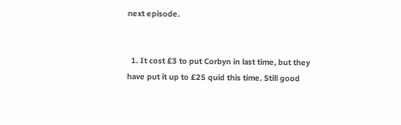next episode.


  1. It cost £3 to put Corbyn in last time, but they have put it up to £25 quid this time. Still good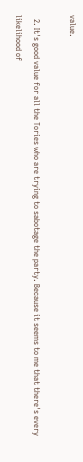value.

  2. It's good value for all the Tories who are trying to sabotage the party. Because it seems to me that there's every likelihood of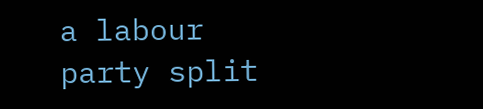a labour party split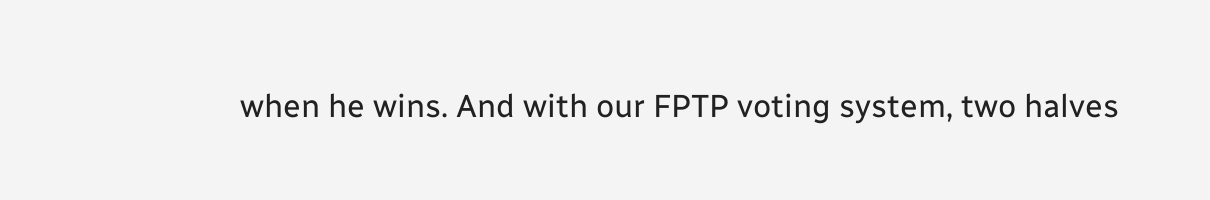when he wins. And with our FPTP voting system, two halves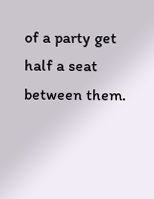of a party get half a seat between them.